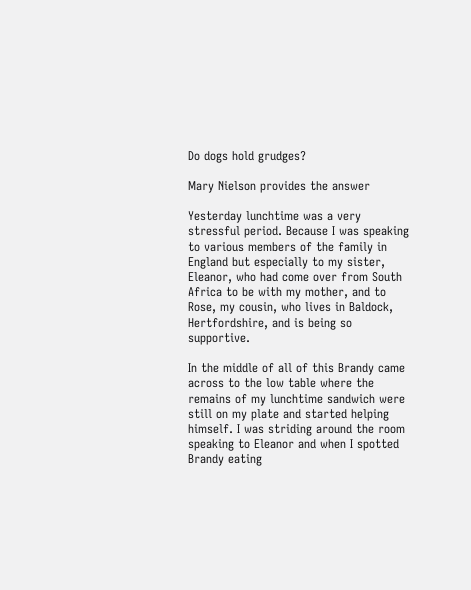Do dogs hold grudges?

Mary Nielson provides the answer

Yesterday lunchtime was a very stressful period. Because I was speaking to various members of the family in England but especially to my sister, Eleanor, who had come over from South Africa to be with my mother, and to Rose, my cousin, who lives in Baldock, Hertfordshire, and is being so supportive.

In the middle of all of this Brandy came across to the low table where the remains of my lunchtime sandwich were still on my plate and started helping himself. I was striding around the room speaking to Eleanor and when I spotted Brandy eating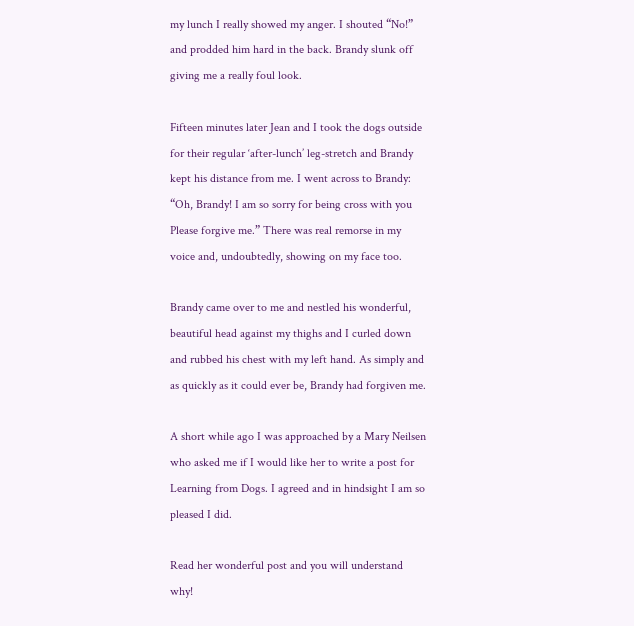my lunch I really showed my anger. I shouted “No!” and prodded him hard in the back. Brandy slunk off giving me a really foul look.

Fifteen minutes later Jean and I took the dogs outside for their regular ‘after-lunch’ leg-stretch and Brandy kept his distance from me. I went across to Brandy: “Oh, Brandy! I am so sorry for being cross with you  Please forgive me.” There was real remorse in my voice and, undoubtedly, showing on my face too.

Brandy came over to me and nestled his wonderful, beautiful head against my thighs and I curled down and rubbed his chest with my left hand. As simply and as quickly as it could ever be, Brandy had forgiven me.

A short while ago I was approached by a Mary Neilsen who asked me if I would like her to write a post for Learning from Dogs. I agreed and in hindsight I am so pleased I did.

Read her wonderful post and you will understand why!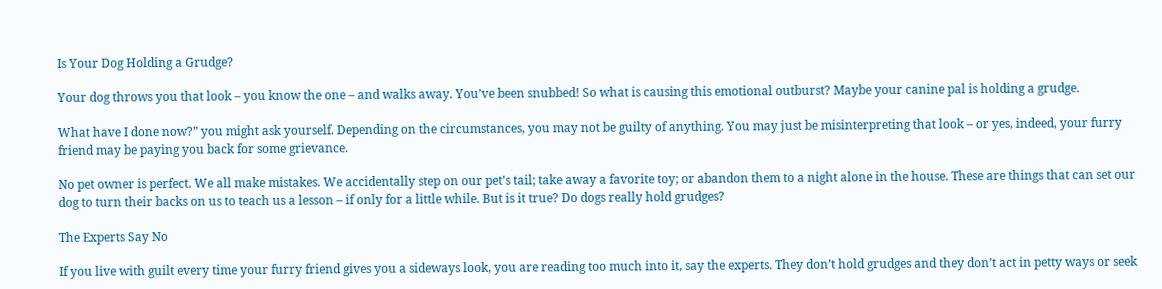Is Your Dog Holding a Grudge?

Your dog throws you that look – you know the one – and walks away. You’ve been snubbed! So what is causing this emotional outburst? Maybe your canine pal is holding a grudge.

What have I done now?” you might ask yourself. Depending on the circumstances, you may not be guilty of anything. You may just be misinterpreting that look – or yes, indeed, your furry friend may be paying you back for some grievance.

No pet owner is perfect. We all make mistakes. We accidentally step on our pet’s tail; take away a favorite toy; or abandon them to a night alone in the house. These are things that can set our dog to turn their backs on us to teach us a lesson – if only for a little while. But is it true? Do dogs really hold grudges?

The Experts Say No

If you live with guilt every time your furry friend gives you a sideways look, you are reading too much into it, say the experts. They don’t hold grudges and they don’t act in petty ways or seek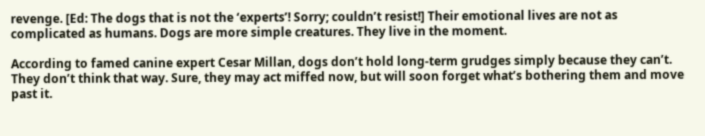revenge. [Ed: The dogs that is not the ‘experts’! Sorry; couldn’t resist!] Their emotional lives are not as complicated as humans. Dogs are more simple creatures. They live in the moment.

According to famed canine expert Cesar Millan, dogs don’t hold long-term grudges simply because they can’t. They don’t think that way. Sure, they may act miffed now, but will soon forget what’s bothering them and move past it.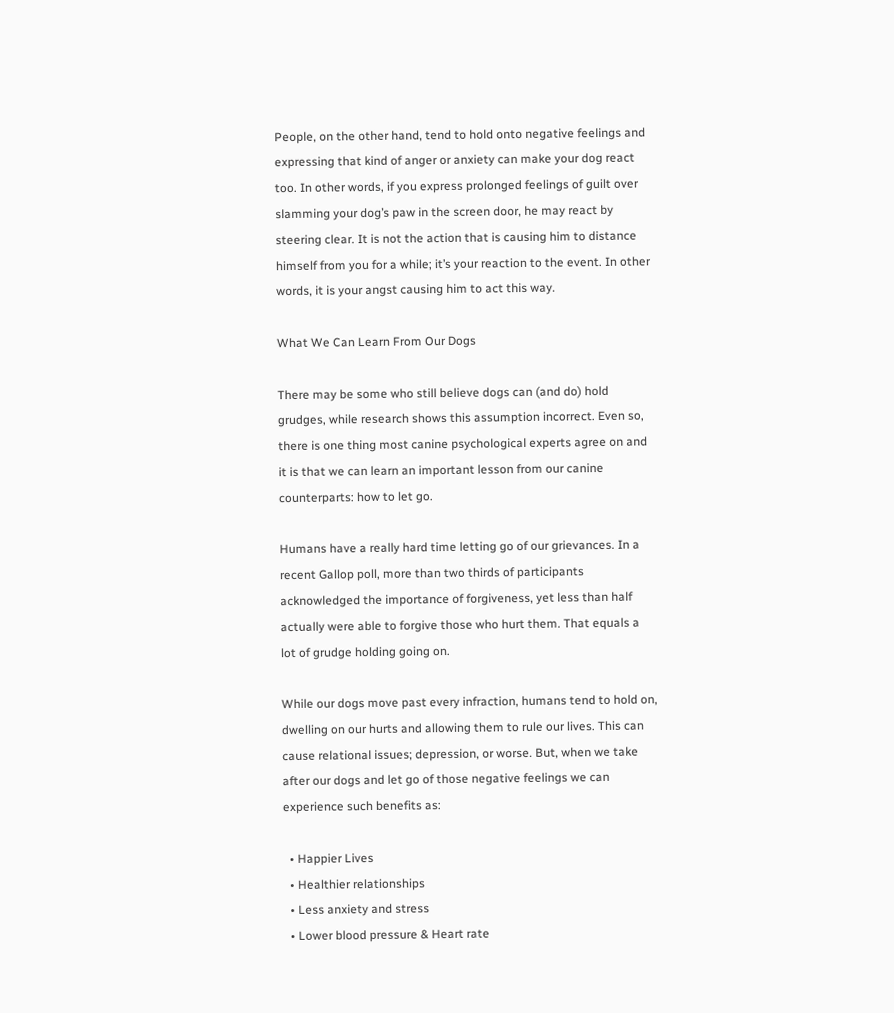People, on the other hand, tend to hold onto negative feelings and expressing that kind of anger or anxiety can make your dog react too. In other words, if you express prolonged feelings of guilt over slamming your dog’s paw in the screen door, he may react by steering clear. It is not the action that is causing him to distance himself from you for a while; it’s your reaction to the event. In other words, it is your angst causing him to act this way.

What We Can Learn From Our Dogs

There may be some who still believe dogs can (and do) hold grudges, while research shows this assumption incorrect. Even so, there is one thing most canine psychological experts agree on and it is that we can learn an important lesson from our canine counterparts: how to let go.

Humans have a really hard time letting go of our grievances. In a recent Gallop poll, more than two thirds of participants acknowledged the importance of forgiveness, yet less than half actually were able to forgive those who hurt them. That equals a lot of grudge holding going on.

While our dogs move past every infraction, humans tend to hold on, dwelling on our hurts and allowing them to rule our lives. This can cause relational issues; depression, or worse. But, when we take after our dogs and let go of those negative feelings we can experience such benefits as:

  • Happier Lives
  • Healthier relationships
  • Less anxiety and stress
  • Lower blood pressure & Heart rate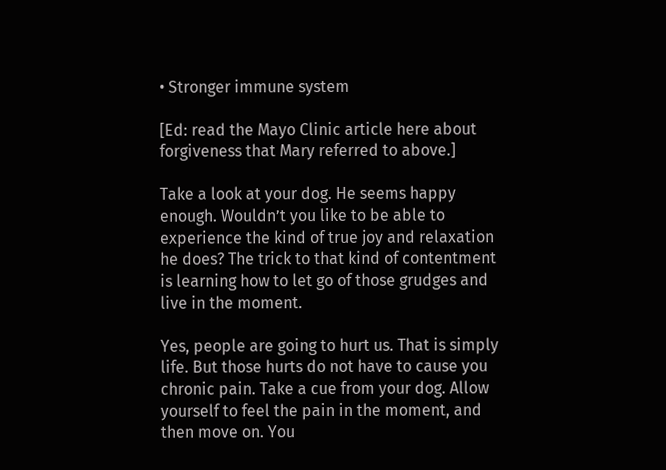• Stronger immune system

[Ed: read the Mayo Clinic article here about forgiveness that Mary referred to above.]

Take a look at your dog. He seems happy enough. Wouldn’t you like to be able to experience the kind of true joy and relaxation he does? The trick to that kind of contentment is learning how to let go of those grudges and live in the moment.

Yes, people are going to hurt us. That is simply life. But those hurts do not have to cause you chronic pain. Take a cue from your dog. Allow yourself to feel the pain in the moment, and then move on. You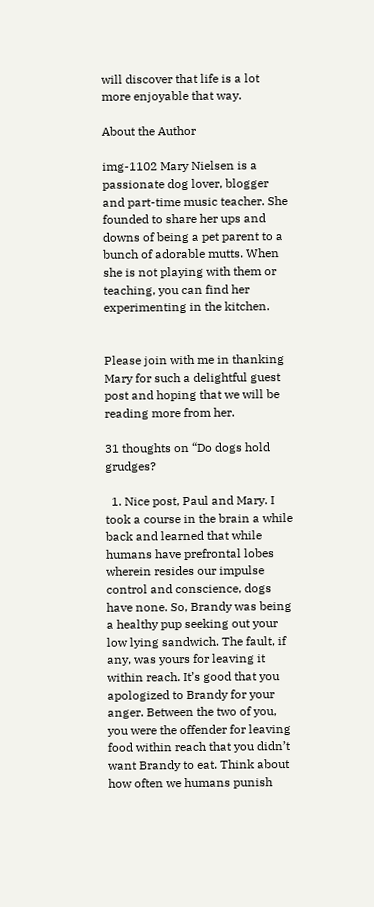will discover that life is a lot more enjoyable that way.

About the Author

img-1102 Mary Nielsen is a passionate dog lover, blogger and part-time music teacher. She founded to share her ups and downs of being a pet parent to a bunch of adorable mutts. When she is not playing with them or teaching, you can find her experimenting in the kitchen.


Please join with me in thanking Mary for such a delightful guest post and hoping that we will be reading more from her.

31 thoughts on “Do dogs hold grudges?

  1. Nice post, Paul and Mary. I took a course in the brain a while back and learned that while humans have prefrontal lobes wherein resides our impulse control and conscience, dogs have none. So, Brandy was being a healthy pup seeking out your low lying sandwich. The fault, if any, was yours for leaving it within reach. It’s good that you apologized to Brandy for your anger. Between the two of you, you were the offender for leaving food within reach that you didn’t want Brandy to eat. Think about how often we humans punish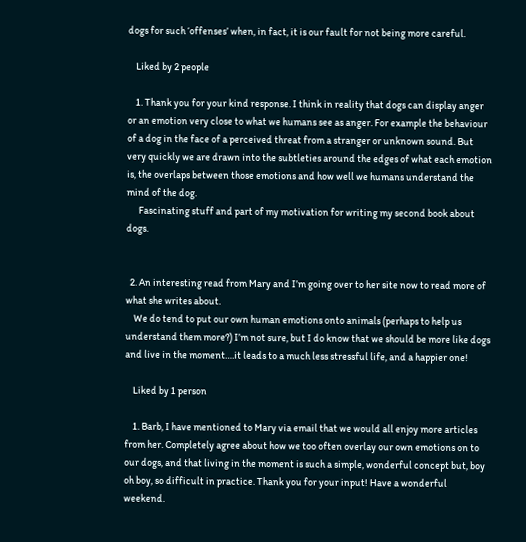dogs for such ‘offenses’ when, in fact, it is our fault for not being more careful.

    Liked by 2 people

    1. Thank you for your kind response. I think in reality that dogs can display anger or an emotion very close to what we humans see as anger. For example the behaviour of a dog in the face of a perceived threat from a stranger or unknown sound. But very quickly we are drawn into the subtleties around the edges of what each emotion is, the overlaps between those emotions and how well we humans understand the mind of the dog.
      Fascinating stuff and part of my motivation for writing my second book about dogs.


  2. An interesting read from Mary and I’m going over to her site now to read more of what she writes about.
    We do tend to put our own human emotions onto animals (perhaps to help us understand them more?) I’m not sure, but I do know that we should be more like dogs and live in the moment….it leads to a much less stressful life, and a happier one!

    Liked by 1 person

    1. Barb, I have mentioned to Mary via email that we would all enjoy more articles from her. Completely agree about how we too often overlay our own emotions on to our dogs, and that living in the moment is such a simple, wonderful concept but, boy oh boy, so difficult in practice. Thank you for your input! Have a wonderful weekend.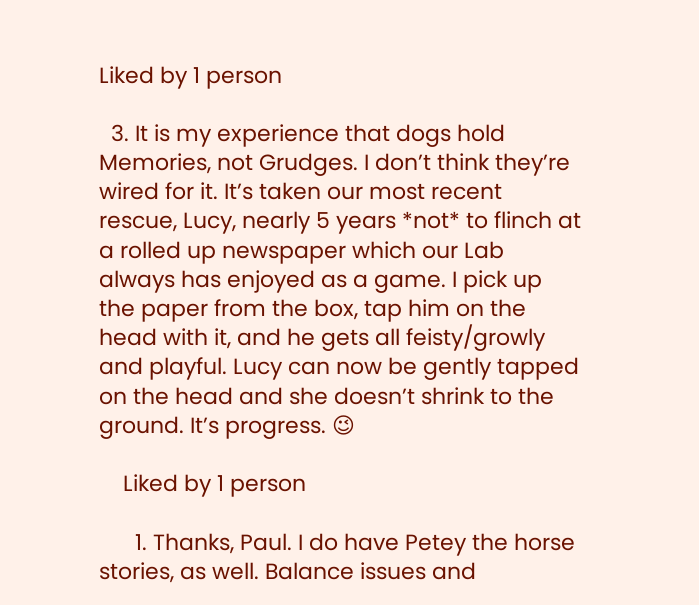Liked by 1 person

  3. It is my experience that dogs hold Memories, not Grudges. I don’t think they’re wired for it. It’s taken our most recent rescue, Lucy, nearly 5 years *not* to flinch at a rolled up newspaper which our Lab always has enjoyed as a game. I pick up the paper from the box, tap him on the head with it, and he gets all feisty/growly and playful. Lucy can now be gently tapped on the head and she doesn’t shrink to the ground. It’s progress. 😉

    Liked by 1 person

      1. Thanks, Paul. I do have Petey the horse stories, as well. Balance issues and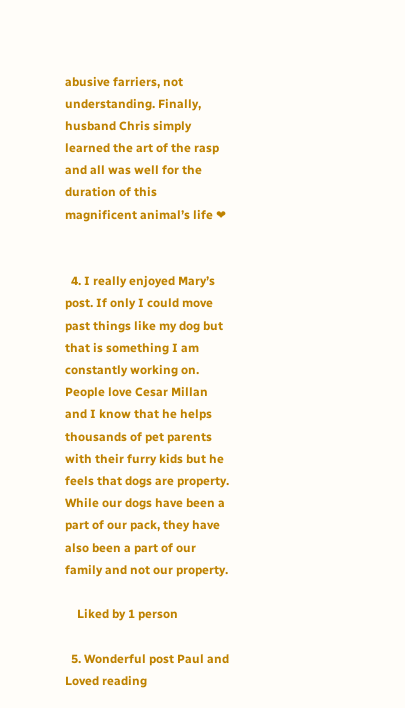abusive farriers, not understanding. Finally, husband Chris simply learned the art of the rasp and all was well for the duration of this magnificent animal’s life ❤


  4. I really enjoyed Mary’s post. If only I could move past things like my dog but that is something I am constantly working on. People love Cesar Millan and I know that he helps thousands of pet parents with their furry kids but he feels that dogs are property. While our dogs have been a part of our pack, they have also been a part of our family and not our property.

    Liked by 1 person

  5. Wonderful post Paul and Loved reading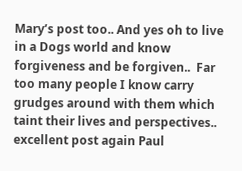Mary’s post too.. And yes oh to live in a Dogs world and know forgiveness and be forgiven..  Far too many people I know carry grudges around with them which taint their lives and perspectives.. excellent post again Paul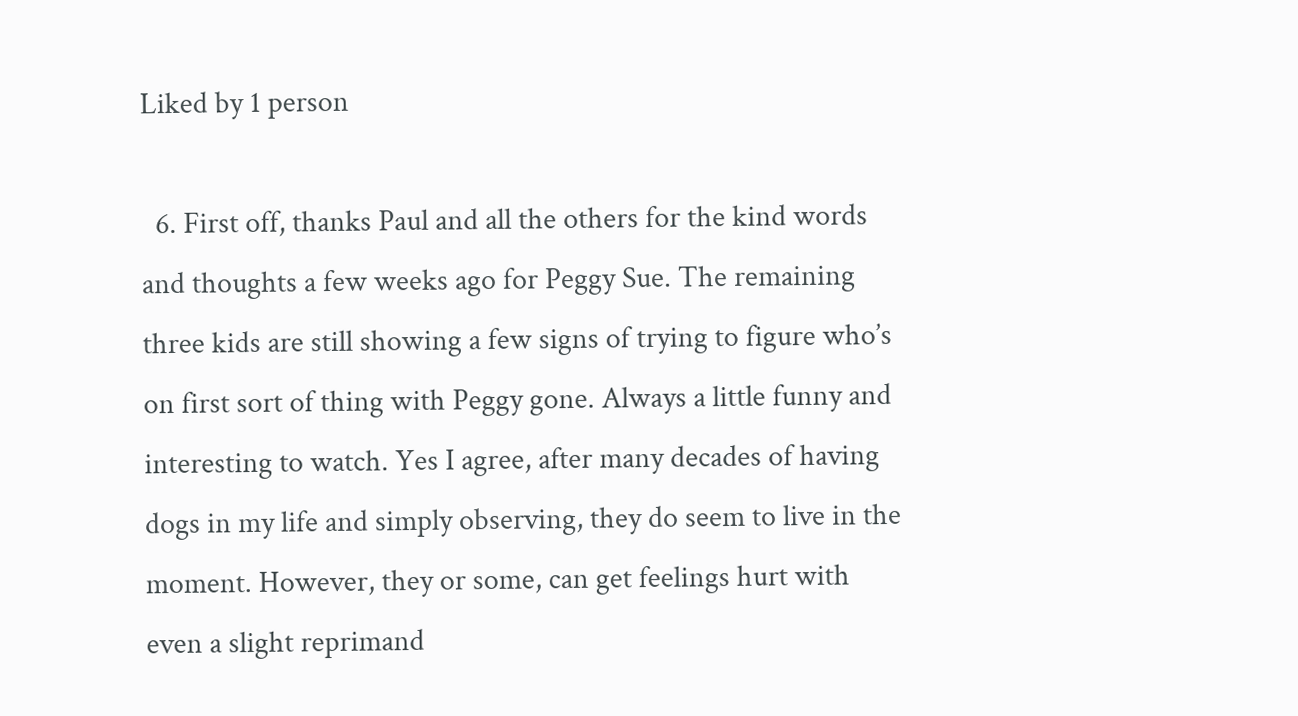Liked by 1 person

  6. First off, thanks Paul and all the others for the kind words and thoughts a few weeks ago for Peggy Sue. The remaining three kids are still showing a few signs of trying to figure who’s on first sort of thing with Peggy gone. Always a little funny and interesting to watch. Yes I agree, after many decades of having dogs in my life and simply observing, they do seem to live in the moment. However, they or some, can get feelings hurt with even a slight reprimand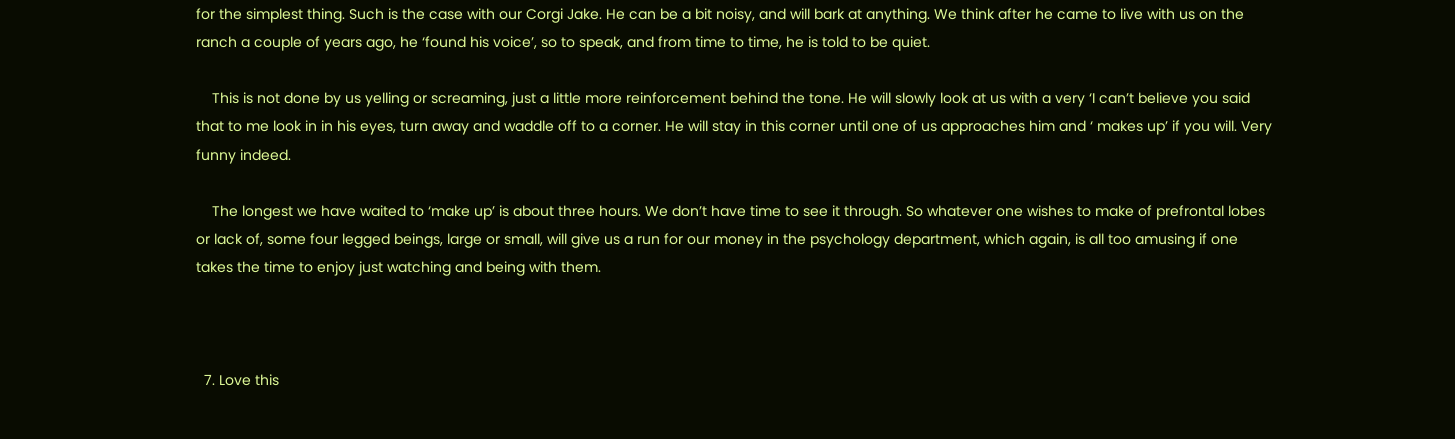for the simplest thing. Such is the case with our Corgi Jake. He can be a bit noisy, and will bark at anything. We think after he came to live with us on the ranch a couple of years ago, he ‘found his voice’, so to speak, and from time to time, he is told to be quiet.

    This is not done by us yelling or screaming, just a little more reinforcement behind the tone. He will slowly look at us with a very ‘I can’t believe you said that to me look in in his eyes, turn away and waddle off to a corner. He will stay in this corner until one of us approaches him and ‘ makes up’ if you will. Very funny indeed.

    The longest we have waited to ‘make up’ is about three hours. We don’t have time to see it through. So whatever one wishes to make of prefrontal lobes or lack of, some four legged beings, large or small, will give us a run for our money in the psychology department, which again, is all too amusing if one takes the time to enjoy just watching and being with them.



  7. Love this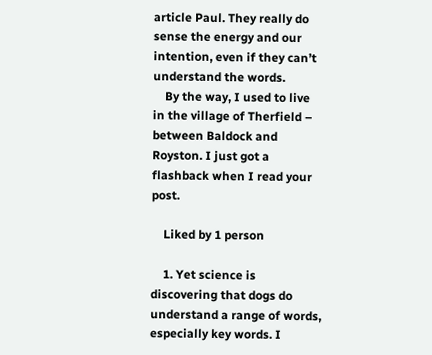article Paul. They really do sense the energy and our intention, even if they can’t understand the words.
    By the way, I used to live in the village of Therfield – between Baldock and Royston. I just got a flashback when I read your post.

    Liked by 1 person

    1. Yet science is discovering that dogs do understand a range of words, especially key words. I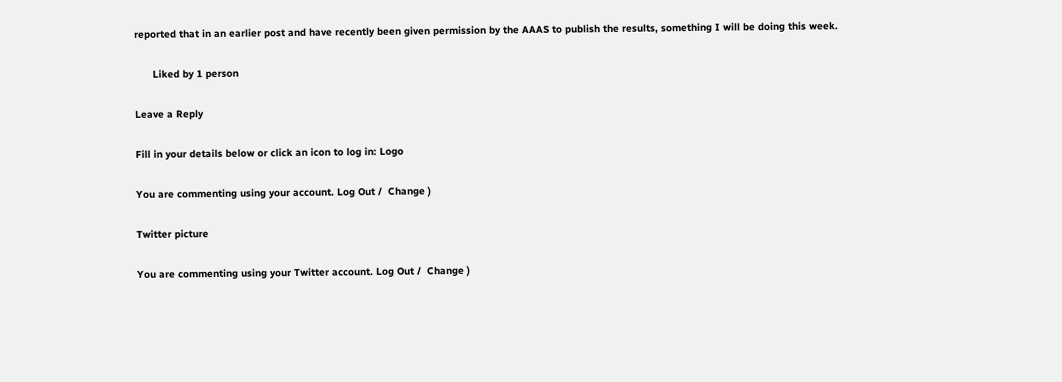reported that in an earlier post and have recently been given permission by the AAAS to publish the results, something I will be doing this week.

      Liked by 1 person

Leave a Reply

Fill in your details below or click an icon to log in: Logo

You are commenting using your account. Log Out /  Change )

Twitter picture

You are commenting using your Twitter account. Log Out /  Change )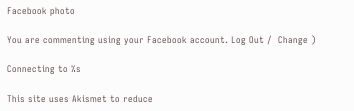Facebook photo

You are commenting using your Facebook account. Log Out /  Change )

Connecting to %s

This site uses Akismet to reduce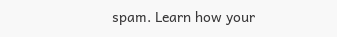spam. Learn how your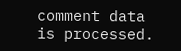comment data is processed.